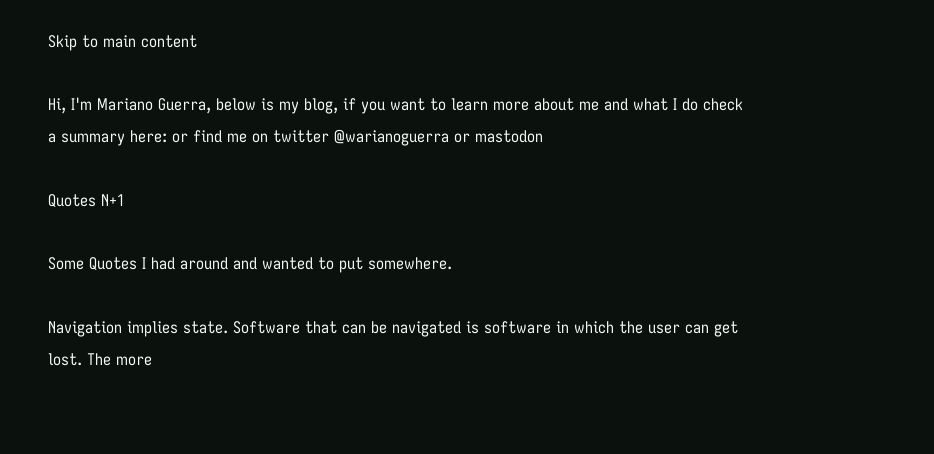Skip to main content

Hi, I'm Mariano Guerra, below is my blog, if you want to learn more about me and what I do check a summary here: or find me on twitter @warianoguerra or mastodon

Quotes N+1

Some Quotes I had around and wanted to put somewhere.

Navigation implies state. Software that can be navigated is software in which the user can get lost. The more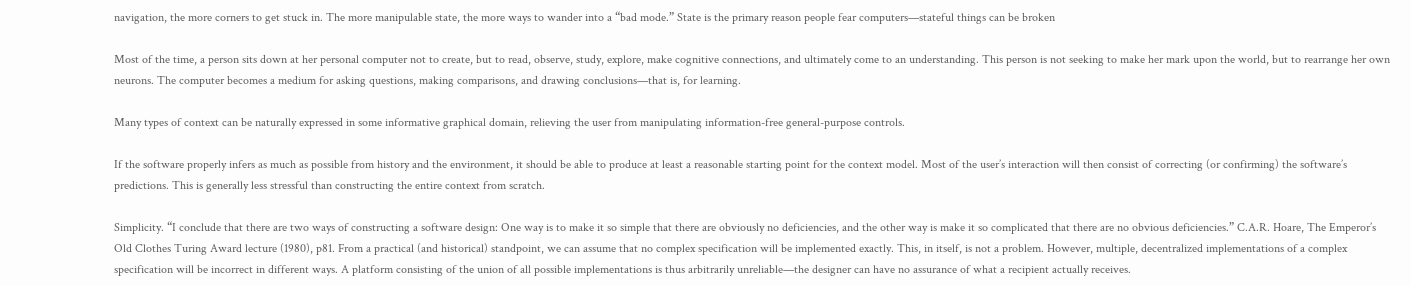navigation, the more corners to get stuck in. The more manipulable state, the more ways to wander into a “bad mode.” State is the primary reason people fear computers—stateful things can be broken

Most of the time, a person sits down at her personal computer not to create, but to read, observe, study, explore, make cognitive connections, and ultimately come to an understanding. This person is not seeking to make her mark upon the world, but to rearrange her own neurons. The computer becomes a medium for asking questions, making comparisons, and drawing conclusions—that is, for learning.

Many types of context can be naturally expressed in some informative graphical domain, relieving the user from manipulating information-free general-purpose controls.

If the software properly infers as much as possible from history and the environment, it should be able to produce at least a reasonable starting point for the context model. Most of the user’s interaction will then consist of correcting (or confirming) the software’s predictions. This is generally less stressful than constructing the entire context from scratch.

Simplicity. “I conclude that there are two ways of constructing a software design: One way is to make it so simple that there are obviously no deficiencies, and the other way is make it so complicated that there are no obvious deficiencies.” C.A.R. Hoare, The Emperor’s Old Clothes Turing Award lecture (1980), p81. From a practical (and historical) standpoint, we can assume that no complex specification will be implemented exactly. This, in itself, is not a problem. However, multiple, decentralized implementations of a complex specification will be incorrect in different ways. A platform consisting of the union of all possible implementations is thus arbitrarily unreliable—the designer can have no assurance of what a recipient actually receives.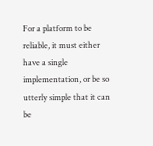For a platform to be reliable, it must either have a single implementation, or be so utterly simple that it can be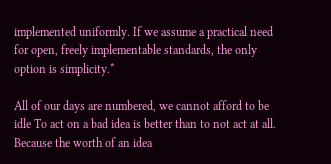implemented uniformly. If we assume a practical need for open, freely implementable standards, the only option is simplicity.*

All of our days are numbered, we cannot afford to be idle To act on a bad idea is better than to not act at all. Because the worth of an idea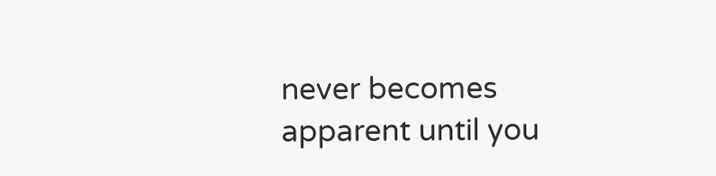never becomes apparent until you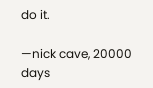do it.

—nick cave, 20000 days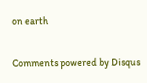on earth


Comments powered by Disqus